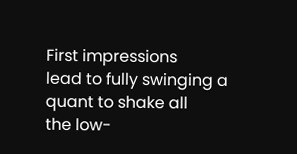First impressions
lead to fully swinging a quant to shake all
the low-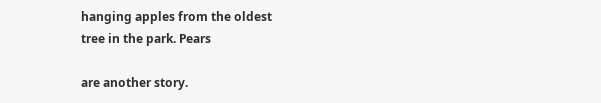hanging apples from the oldest
tree in the park. Pears

are another story.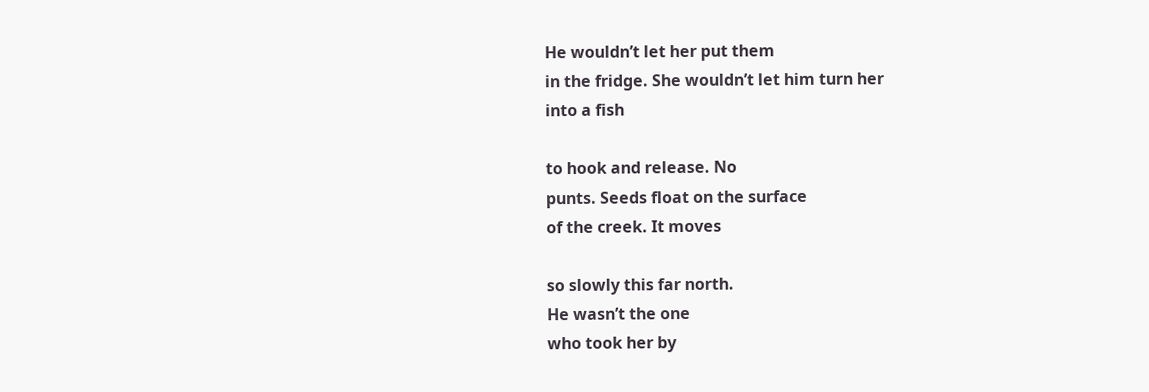He wouldn’t let her put them
in the fridge. She wouldn’t let him turn her
into a fish

to hook and release. No
punts. Seeds float on the surface
of the creek. It moves

so slowly this far north.
He wasn’t the one
who took her by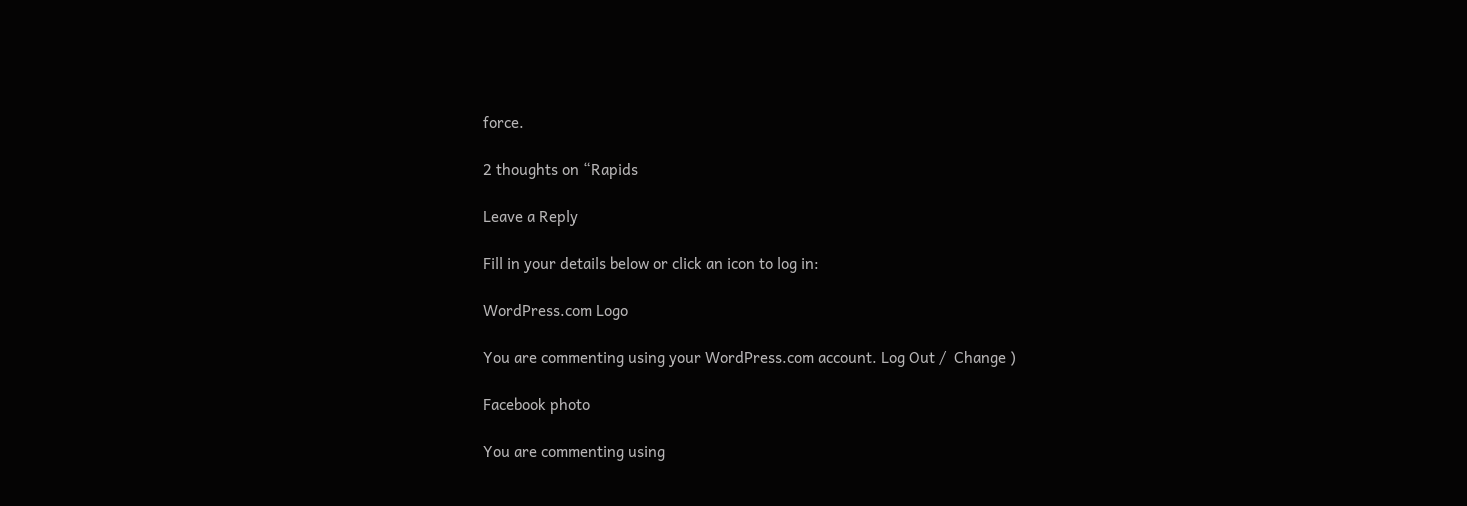force.

2 thoughts on “Rapids

Leave a Reply

Fill in your details below or click an icon to log in:

WordPress.com Logo

You are commenting using your WordPress.com account. Log Out /  Change )

Facebook photo

You are commenting using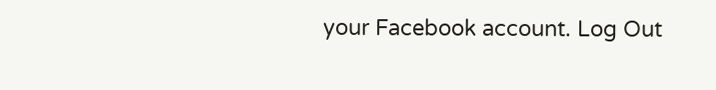your Facebook account. Log Out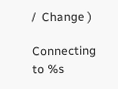/  Change )

Connecting to %s